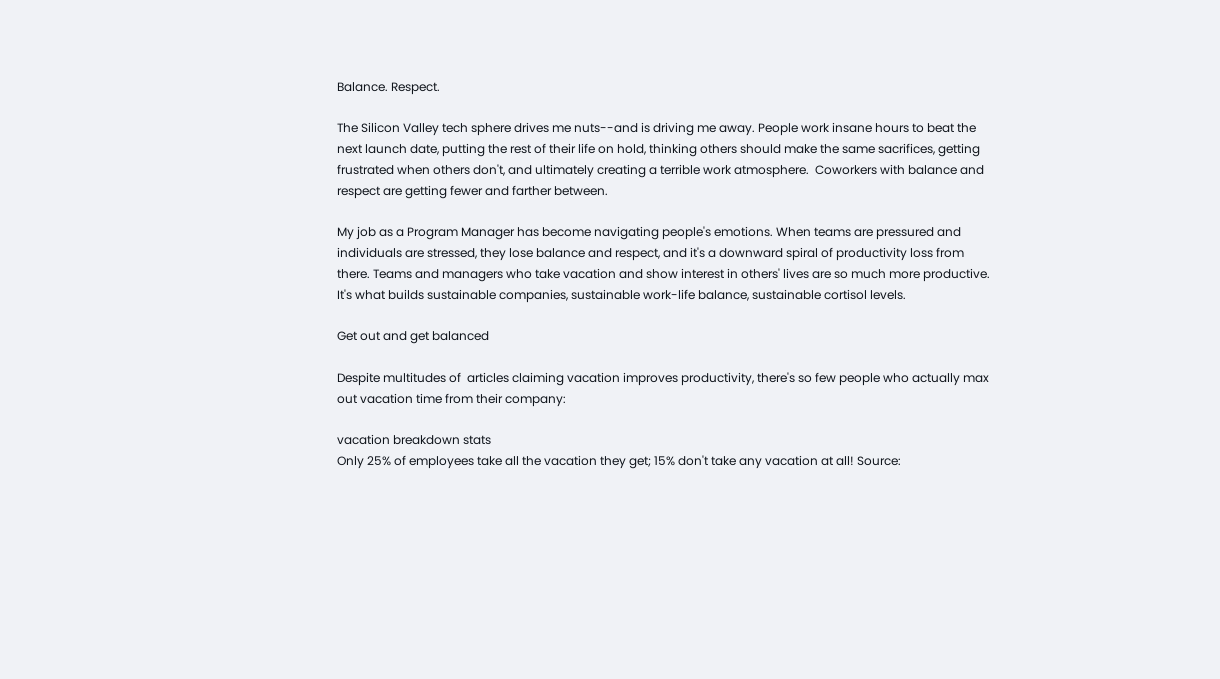Balance. Respect.

The Silicon Valley tech sphere drives me nuts--and is driving me away. People work insane hours to beat the next launch date, putting the rest of their life on hold, thinking others should make the same sacrifices, getting frustrated when others don't, and ultimately creating a terrible work atmosphere.  Coworkers with balance and respect are getting fewer and farther between.

My job as a Program Manager has become navigating people's emotions. When teams are pressured and individuals are stressed, they lose balance and respect, and it's a downward spiral of productivity loss from there. Teams and managers who take vacation and show interest in others' lives are so much more productive. It's what builds sustainable companies, sustainable work-life balance, sustainable cortisol levels.

Get out and get balanced

Despite multitudes of  articles claiming vacation improves productivity, there's so few people who actually max out vacation time from their company:

vacation breakdown stats
Only 25% of employees take all the vacation they get; 15% don't take any vacation at all! Source: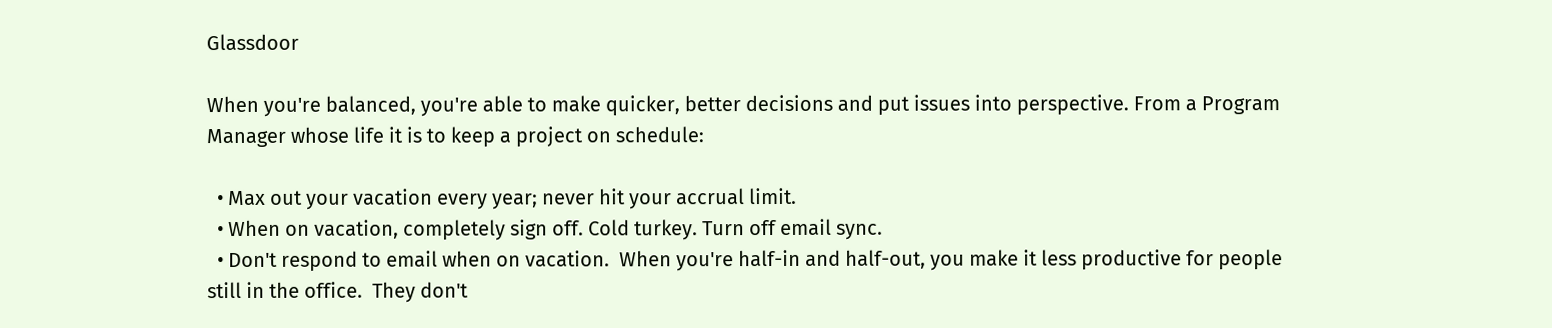Glassdoor

When you're balanced, you're able to make quicker, better decisions and put issues into perspective. From a Program Manager whose life it is to keep a project on schedule:

  • Max out your vacation every year; never hit your accrual limit.
  • When on vacation, completely sign off. Cold turkey. Turn off email sync.
  • Don't respond to email when on vacation.  When you're half-in and half-out, you make it less productive for people still in the office.  They don't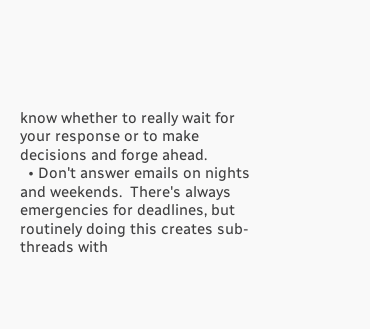know whether to really wait for your response or to make decisions and forge ahead.
  • Don't answer emails on nights and weekends.  There's always emergencies for deadlines, but routinely doing this creates sub-threads with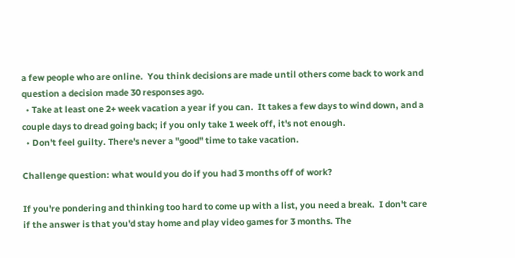a few people who are online.  You think decisions are made until others come back to work and question a decision made 30 responses ago.
  • Take at least one 2+ week vacation a year if you can.  It takes a few days to wind down, and a couple days to dread going back; if you only take 1 week off, it's not enough.
  • Don't feel guilty. There's never a "good" time to take vacation.

Challenge question: what would you do if you had 3 months off of work?

If you're pondering and thinking too hard to come up with a list, you need a break.  I don't care if the answer is that you'd stay home and play video games for 3 months. The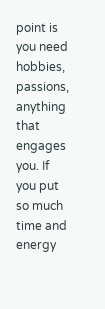point is you need hobbies, passions, anything that engages you. If you put so much time and energy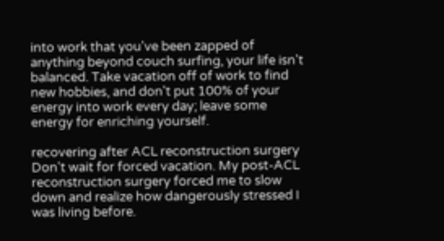into work that you've been zapped of anything beyond couch surfing, your life isn't balanced. Take vacation off of work to find new hobbies, and don't put 100% of your energy into work every day; leave some energy for enriching yourself.

recovering after ACL reconstruction surgery
Don't wait for forced vacation. My post-ACL reconstruction surgery forced me to slow down and realize how dangerously stressed I was living before.